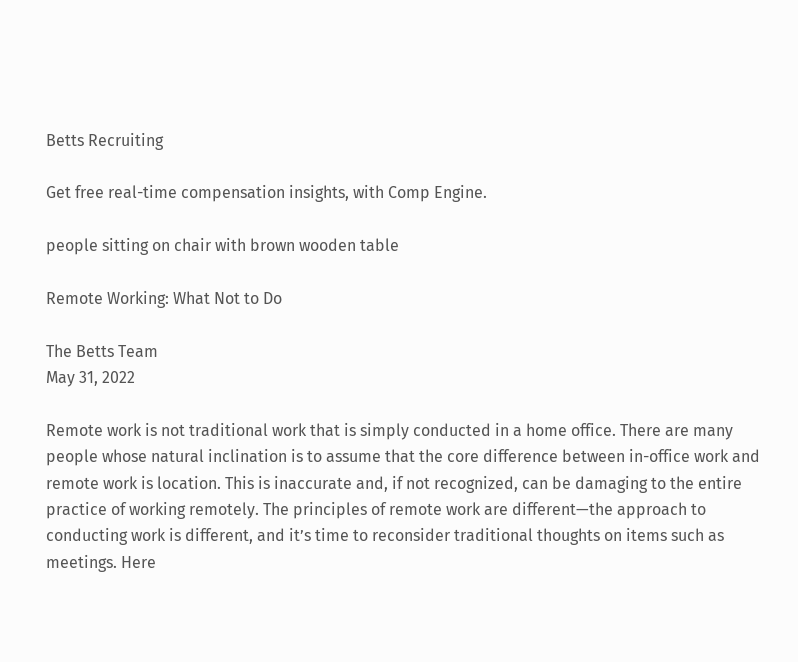Betts Recruiting

Get free real-time compensation insights, with Comp Engine.

people sitting on chair with brown wooden table

Remote Working: What Not to Do

The Betts Team
May 31, 2022

Remote work is not traditional work that is simply conducted in a home office. There are many people whose natural inclination is to assume that the core difference between in-office work and remote work is location. This is inaccurate and, if not recognized, can be damaging to the entire practice of working remotely. The principles of remote work are different—the approach to conducting work is different, and it’s time to reconsider traditional thoughts on items such as meetings. Here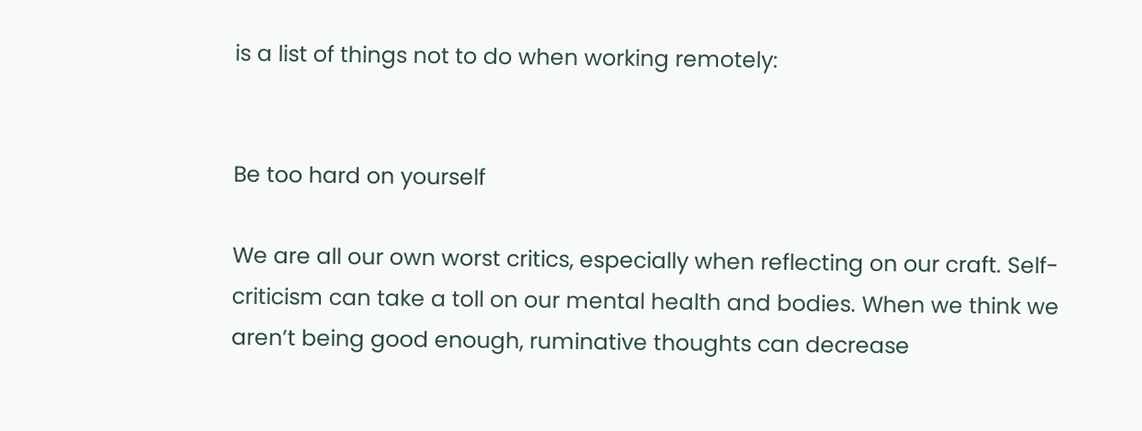is a list of things not to do when working remotely:


Be too hard on yourself

We are all our own worst critics, especially when reflecting on our craft. Self-criticism can take a toll on our mental health and bodies. When we think we aren’t being good enough, ruminative thoughts can decrease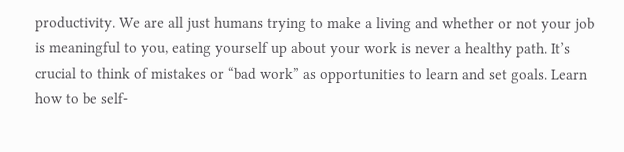productivity. We are all just humans trying to make a living and whether or not your job is meaningful to you, eating yourself up about your work is never a healthy path. It’s crucial to think of mistakes or “bad work” as opportunities to learn and set goals. Learn how to be self-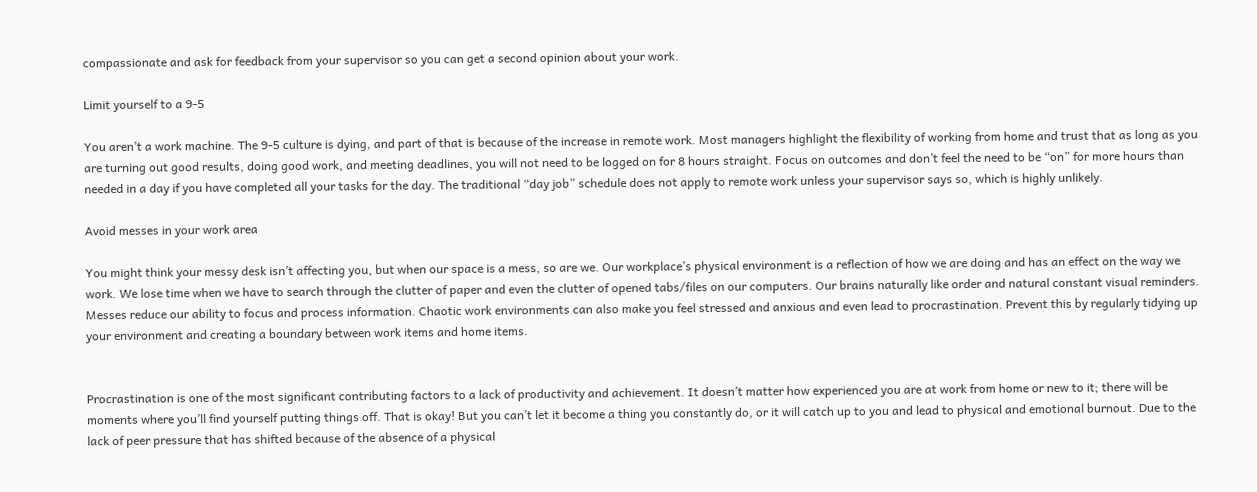compassionate and ask for feedback from your supervisor so you can get a second opinion about your work.

Limit yourself to a 9-5

You aren’t a work machine. The 9-5 culture is dying, and part of that is because of the increase in remote work. Most managers highlight the flexibility of working from home and trust that as long as you are turning out good results, doing good work, and meeting deadlines, you will not need to be logged on for 8 hours straight. Focus on outcomes and don’t feel the need to be “on” for more hours than needed in a day if you have completed all your tasks for the day. The traditional “day job” schedule does not apply to remote work unless your supervisor says so, which is highly unlikely.

Avoid messes in your work area

You might think your messy desk isn’t affecting you, but when our space is a mess, so are we. Our workplace’s physical environment is a reflection of how we are doing and has an effect on the way we work. We lose time when we have to search through the clutter of paper and even the clutter of opened tabs/files on our computers. Our brains naturally like order and natural constant visual reminders. Messes reduce our ability to focus and process information. Chaotic work environments can also make you feel stressed and anxious and even lead to procrastination. Prevent this by regularly tidying up your environment and creating a boundary between work items and home items.


Procrastination is one of the most significant contributing factors to a lack of productivity and achievement. It doesn’t matter how experienced you are at work from home or new to it; there will be moments where you’ll find yourself putting things off. That is okay! But you can’t let it become a thing you constantly do, or it will catch up to you and lead to physical and emotional burnout. Due to the lack of peer pressure that has shifted because of the absence of a physical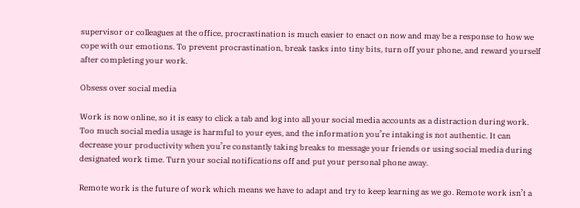supervisor or colleagues at the office, procrastination is much easier to enact on now and may be a response to how we cope with our emotions. To prevent procrastination, break tasks into tiny bits, turn off your phone, and reward yourself after completing your work.

Obsess over social media

Work is now online, so it is easy to click a tab and log into all your social media accounts as a distraction during work. Too much social media usage is harmful to your eyes, and the information you’re intaking is not authentic. It can decrease your productivity when you’re constantly taking breaks to message your friends or using social media during designated work time. Turn your social notifications off and put your personal phone away.

Remote work is the future of work which means we have to adapt and try to keep learning as we go. Remote work isn’t a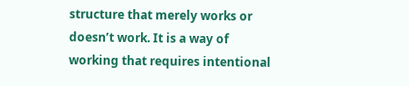structure that merely works or doesn’t work. It is a way of working that requires intentional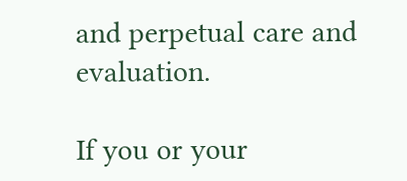and perpetual care and evaluation.

If you or your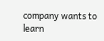company wants to learn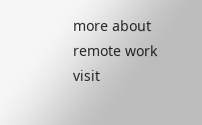more about remote work visit